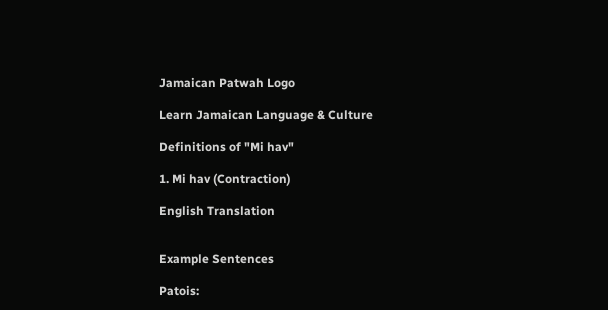Jamaican Patwah Logo

Learn Jamaican Language & Culture

Definitions of "Mi hav"

1. Mi hav (Contraction)

English Translation


Example Sentences

Patois: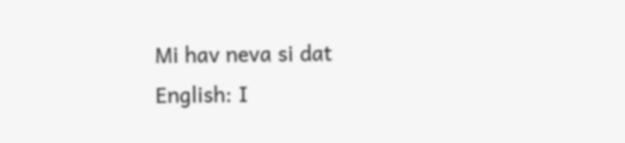Mi hav neva si dat
English: I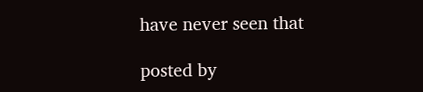have never seen that

posted by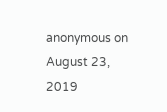anonymous on August 23, 2019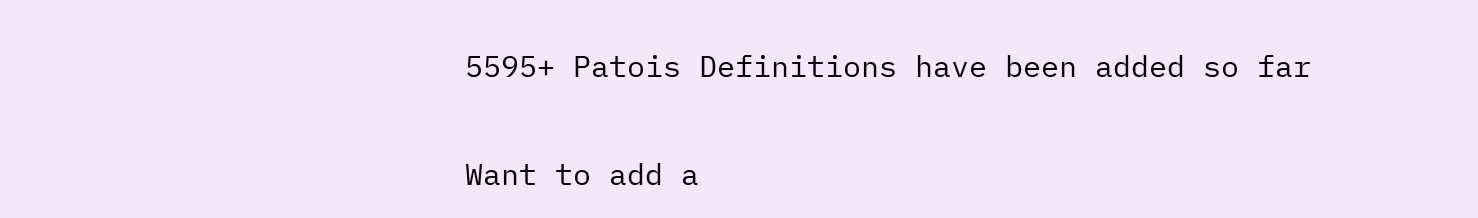5595+ Patois Definitions have been added so far

Want to add a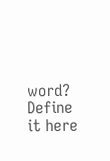word?
Define it here